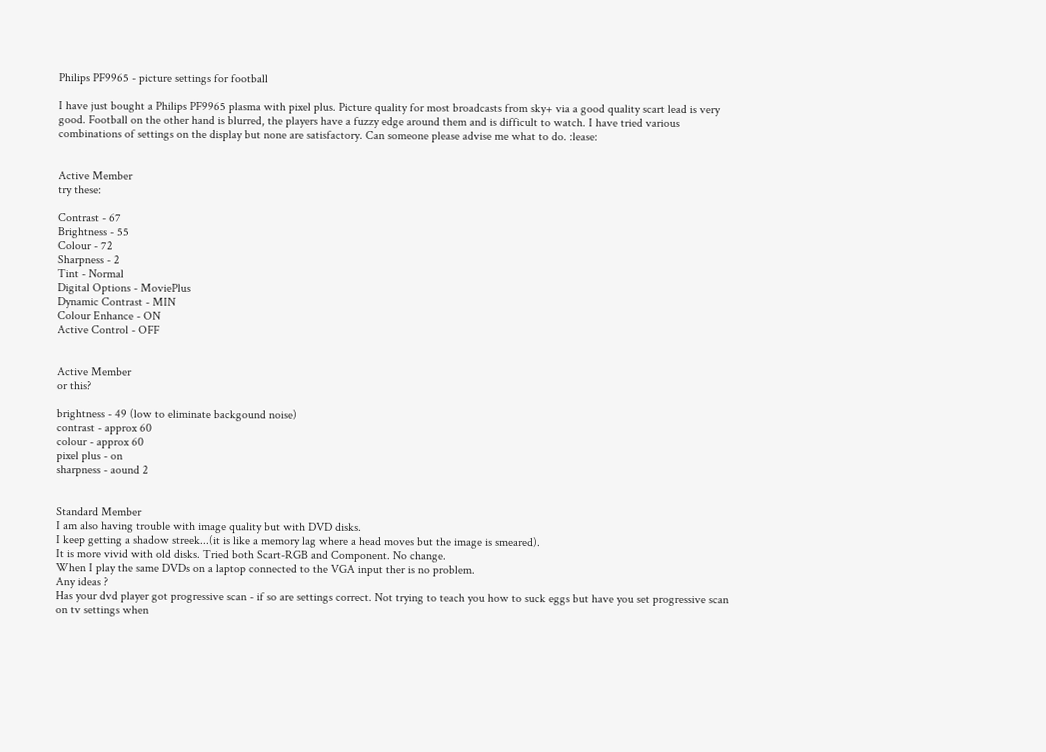Philips PF9965 - picture settings for football

I have just bought a Philips PF9965 plasma with pixel plus. Picture quality for most broadcasts from sky+ via a good quality scart lead is very good. Football on the other hand is blurred, the players have a fuzzy edge around them and is difficult to watch. I have tried various combinations of settings on the display but none are satisfactory. Can someone please advise me what to do. :lease:


Active Member
try these:

Contrast - 67
Brightness - 55
Colour - 72
Sharpness - 2
Tint - Normal
Digital Options - MoviePlus
Dynamic Contrast - MIN
Colour Enhance - ON
Active Control - OFF


Active Member
or this?

brightness - 49 (low to eliminate backgound noise)
contrast - approx 60
colour - approx 60
pixel plus - on
sharpness - aound 2


Standard Member
I am also having trouble with image quality but with DVD disks.
I keep getting a shadow streek...(it is like a memory lag where a head moves but the image is smeared).
It is more vivid with old disks. Tried both Scart-RGB and Component. No change.
When I play the same DVDs on a laptop connected to the VGA input ther is no problem.
Any ideas ?
Has your dvd player got progressive scan - if so are settings correct. Not trying to teach you how to suck eggs but have you set progressive scan on tv settings when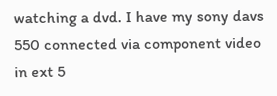watching a dvd. I have my sony davs 550 connected via component video in ext 5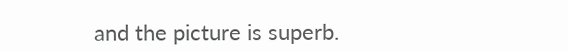and the picture is superb.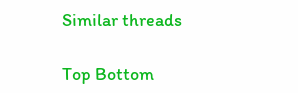Similar threads

Top Bottom